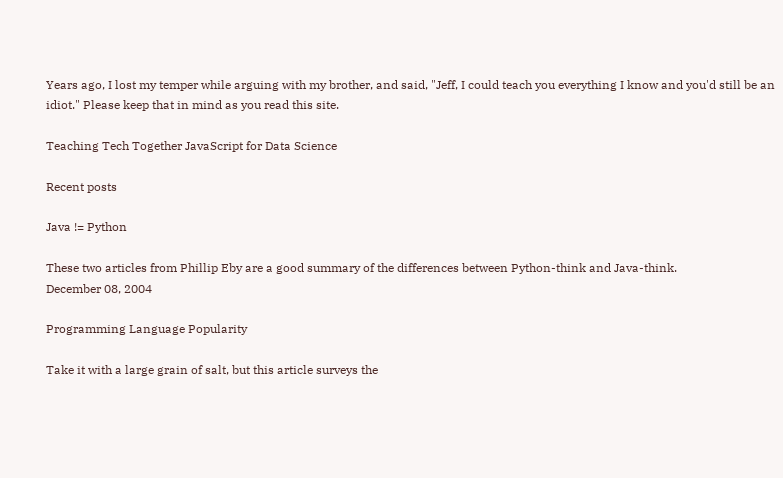Years ago, I lost my temper while arguing with my brother, and said, "Jeff, I could teach you everything I know and you'd still be an idiot." Please keep that in mind as you read this site.

Teaching Tech Together JavaScript for Data Science

Recent posts

Java != Python

These two articles from Phillip Eby are a good summary of the differences between Python-think and Java-think.
December 08, 2004

Programming Language Popularity

Take it with a large grain of salt, but this article surveys the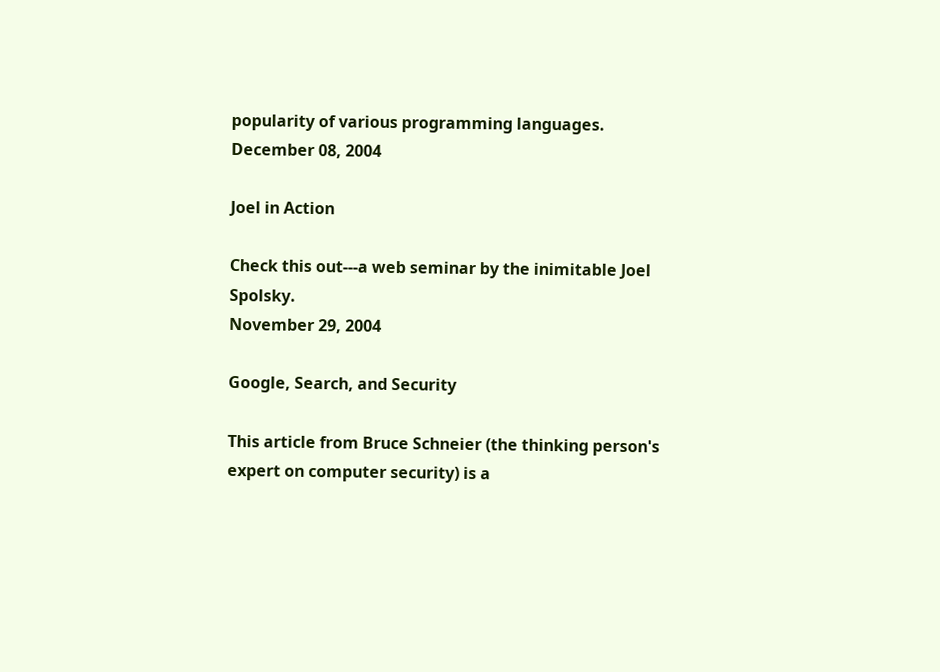popularity of various programming languages.
December 08, 2004

Joel in Action

Check this out---a web seminar by the inimitable Joel Spolsky.
November 29, 2004

Google, Search, and Security

This article from Bruce Schneier (the thinking person's expert on computer security) is a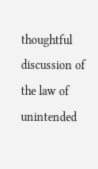thoughtful discussion of the law of unintended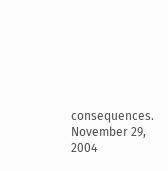consequences.
November 29, 2004